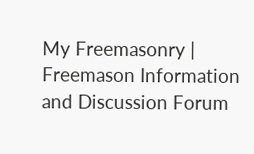My Freemasonry | Freemason Information and Discussion Forum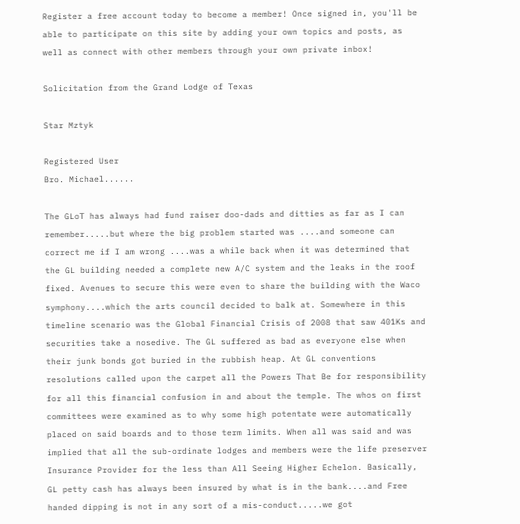Register a free account today to become a member! Once signed in, you'll be able to participate on this site by adding your own topics and posts, as well as connect with other members through your own private inbox!

Solicitation from the Grand Lodge of Texas

Star Mztyk

Registered User
Bro. Michael......

The GLoT has always had fund raiser doo-dads and ditties as far as I can remember.....but where the big problem started was ....and someone can correct me if I am wrong ....was a while back when it was determined that the GL building needed a complete new A/C system and the leaks in the roof fixed. Avenues to secure this were even to share the building with the Waco symphony....which the arts council decided to balk at. Somewhere in this timeline scenario was the Global Financial Crisis of 2008 that saw 401Ks and securities take a nosedive. The GL suffered as bad as everyone else when their junk bonds got buried in the rubbish heap. At GL conventions resolutions called upon the carpet all the Powers That Be for responsibility for all this financial confusion in and about the temple. The whos on first committees were examined as to why some high potentate were automatically placed on said boards and to those term limits. When all was said and was implied that all the sub-ordinate lodges and members were the life preserver Insurance Provider for the less than All Seeing Higher Echelon. Basically, GL petty cash has always been insured by what is in the bank....and Free handed dipping is not in any sort of a mis-conduct.....we got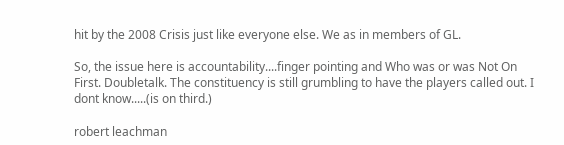hit by the 2008 Crisis just like everyone else. We as in members of GL.

So, the issue here is accountability....finger pointing and Who was or was Not On First. Doubletalk. The constituency is still grumbling to have the players called out. I dont know.....(is on third.)

robert leachman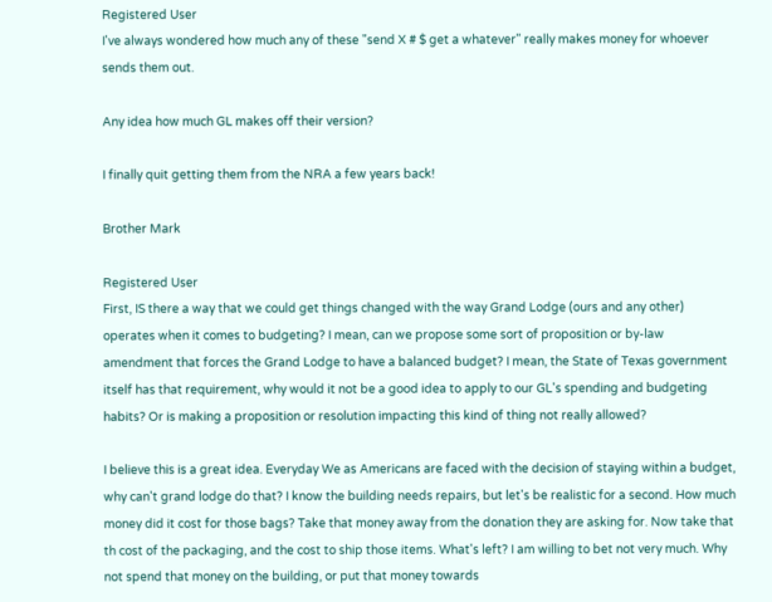Registered User
I've always wondered how much any of these "send X # $ get a whatever" really makes money for whoever sends them out.

Any idea how much GL makes off their version?

I finally quit getting them from the NRA a few years back!

Brother Mark

Registered User
First, IS there a way that we could get things changed with the way Grand Lodge (ours and any other) operates when it comes to budgeting? I mean, can we propose some sort of proposition or by-law amendment that forces the Grand Lodge to have a balanced budget? I mean, the State of Texas government itself has that requirement, why would it not be a good idea to apply to our GL's spending and budgeting habits? Or is making a proposition or resolution impacting this kind of thing not really allowed?

I believe this is a great idea. Everyday We as Americans are faced with the decision of staying within a budget, why can't grand lodge do that? I know the building needs repairs, but let's be realistic for a second. How much money did it cost for those bags? Take that money away from the donation they are asking for. Now take that th cost of the packaging, and the cost to ship those items. What's left? I am willing to bet not very much. Why not spend that money on the building, or put that money towards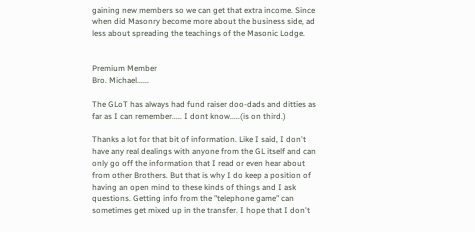gaining new members so we can get that extra income. Since when did Masonry become more about the business side, ad less about spreading the teachings of the Masonic Lodge.


Premium Member
Bro. Michael......

The GLoT has always had fund raiser doo-dads and ditties as far as I can remember..... I dont know.....(is on third.)

Thanks a lot for that bit of information. Like I said, I don't have any real dealings with anyone from the GL itself and can only go off the information that I read or even hear about from other Brothers. But that is why I do keep a position of having an open mind to these kinds of things and I ask questions. Getting info from the "telephone game" can sometimes get mixed up in the transfer. I hope that I don't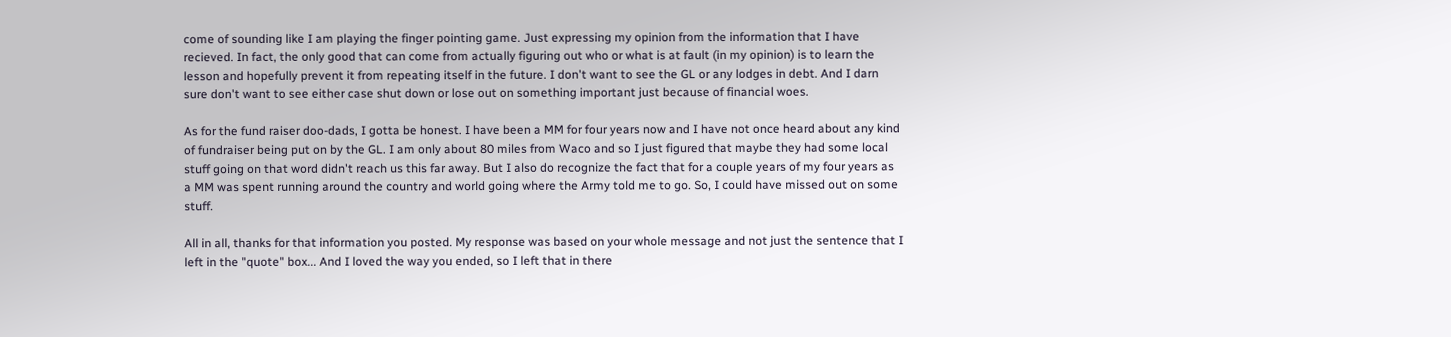come of sounding like I am playing the finger pointing game. Just expressing my opinion from the information that I have recieved. In fact, the only good that can come from actually figuring out who or what is at fault (in my opinion) is to learn the lesson and hopefully prevent it from repeating itself in the future. I don't want to see the GL or any lodges in debt. And I darn sure don't want to see either case shut down or lose out on something important just because of financial woes.

As for the fund raiser doo-dads, I gotta be honest. I have been a MM for four years now and I have not once heard about any kind of fundraiser being put on by the GL. I am only about 80 miles from Waco and so I just figured that maybe they had some local stuff going on that word didn't reach us this far away. But I also do recognize the fact that for a couple years of my four years as a MM was spent running around the country and world going where the Army told me to go. So, I could have missed out on some stuff.

All in all, thanks for that information you posted. My response was based on your whole message and not just the sentence that I left in the "quote" box... And I loved the way you ended, so I left that in there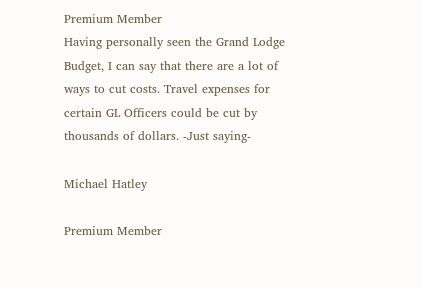Premium Member
Having personally seen the Grand Lodge Budget, I can say that there are a lot of ways to cut costs. Travel expenses for certain GL Officers could be cut by thousands of dollars. -Just saying-

Michael Hatley

Premium Member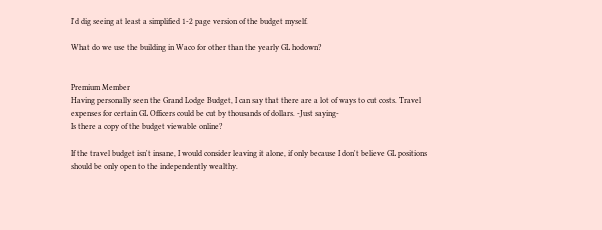I'd dig seeing at least a simplified 1-2 page version of the budget myself.

What do we use the building in Waco for other than the yearly GL hodown?


Premium Member
Having personally seen the Grand Lodge Budget, I can say that there are a lot of ways to cut costs. Travel expenses for certain GL Officers could be cut by thousands of dollars. -Just saying-
Is there a copy of the budget viewable online?

If the travel budget isn't insane, I would consider leaving it alone, if only because I don't believe GL positions should be only open to the independently wealthy.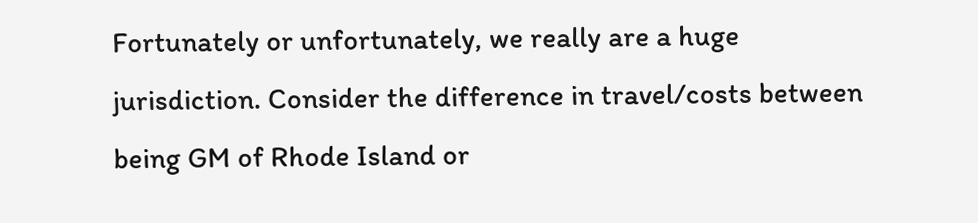Fortunately or unfortunately, we really are a huge jurisdiction. Consider the difference in travel/costs between being GM of Rhode Island or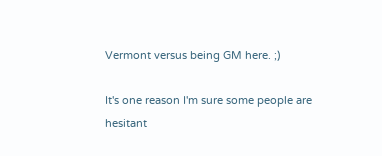Vermont versus being GM here. ;)

It's one reason I'm sure some people are hesitant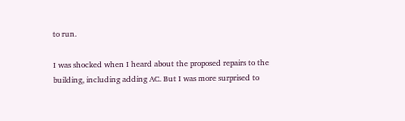to run.

I was shocked when I heard about the proposed repairs to the building, including adding AC. But I was more surprised to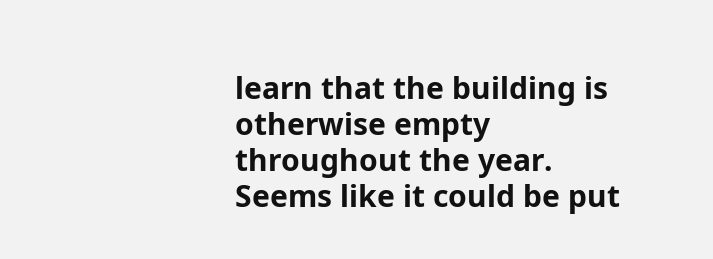learn that the building is otherwise empty throughout the year. Seems like it could be put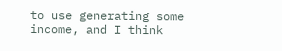to use generating some income, and I think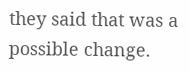they said that was a possible change.